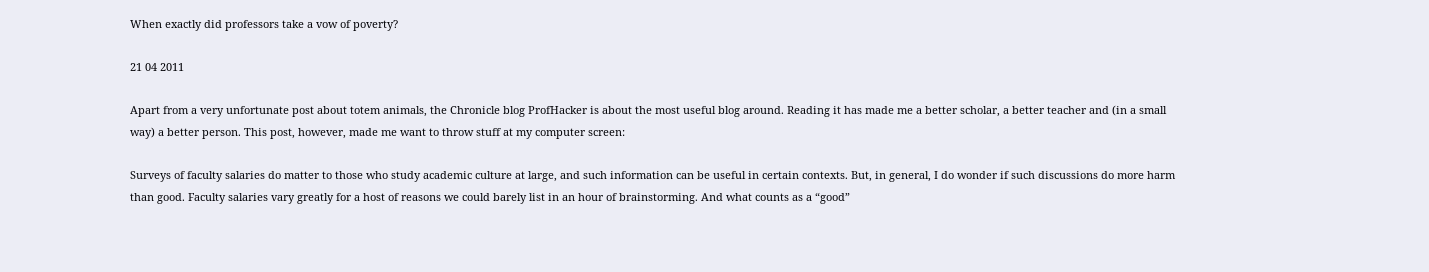When exactly did professors take a vow of poverty?

21 04 2011

Apart from a very unfortunate post about totem animals, the Chronicle blog ProfHacker is about the most useful blog around. Reading it has made me a better scholar, a better teacher and (in a small way) a better person. This post, however, made me want to throw stuff at my computer screen:

Surveys of faculty salaries do matter to those who study academic culture at large, and such information can be useful in certain contexts. But, in general, I do wonder if such discussions do more harm than good. Faculty salaries vary greatly for a host of reasons we could barely list in an hour of brainstorming. And what counts as a “good”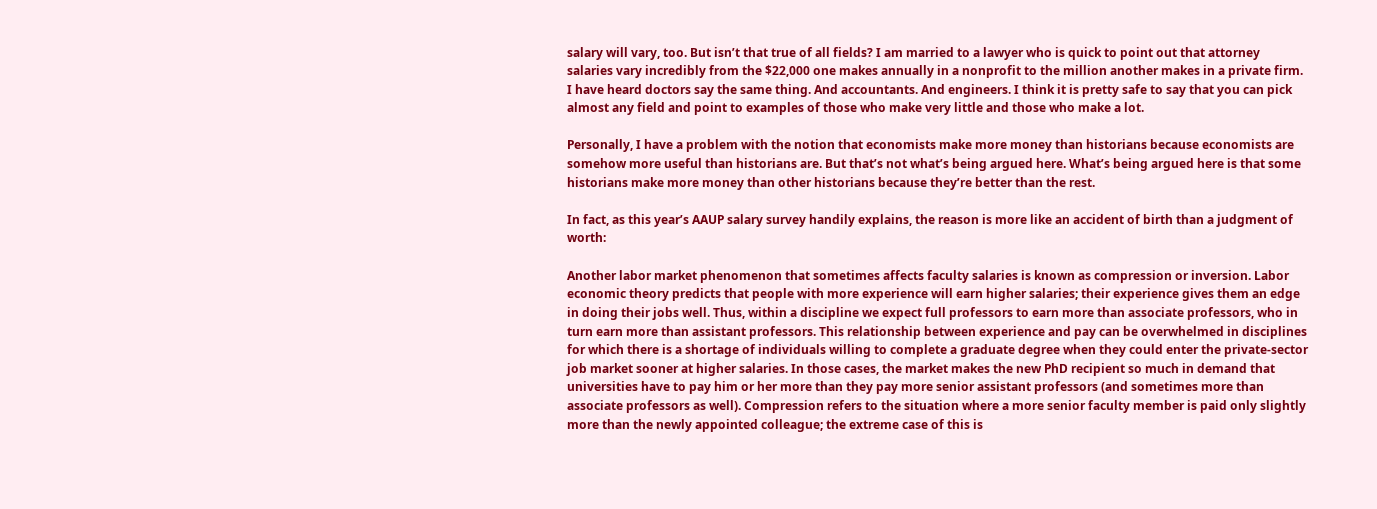salary will vary, too. But isn’t that true of all fields? I am married to a lawyer who is quick to point out that attorney salaries vary incredibly from the $22,000 one makes annually in a nonprofit to the million another makes in a private firm. I have heard doctors say the same thing. And accountants. And engineers. I think it is pretty safe to say that you can pick almost any field and point to examples of those who make very little and those who make a lot.

Personally, I have a problem with the notion that economists make more money than historians because economists are somehow more useful than historians are. But that’s not what’s being argued here. What’s being argued here is that some historians make more money than other historians because they’re better than the rest.

In fact, as this year’s AAUP salary survey handily explains, the reason is more like an accident of birth than a judgment of worth:

Another labor market phenomenon that sometimes affects faculty salaries is known as compression or inversion. Labor economic theory predicts that people with more experience will earn higher salaries; their experience gives them an edge in doing their jobs well. Thus, within a discipline we expect full professors to earn more than associate professors, who in turn earn more than assistant professors. This relationship between experience and pay can be overwhelmed in disciplines for which there is a shortage of individuals willing to complete a graduate degree when they could enter the private-sector job market sooner at higher salaries. In those cases, the market makes the new PhD recipient so much in demand that universities have to pay him or her more than they pay more senior assistant professors (and sometimes more than associate professors as well). Compression refers to the situation where a more senior faculty member is paid only slightly more than the newly appointed colleague; the extreme case of this is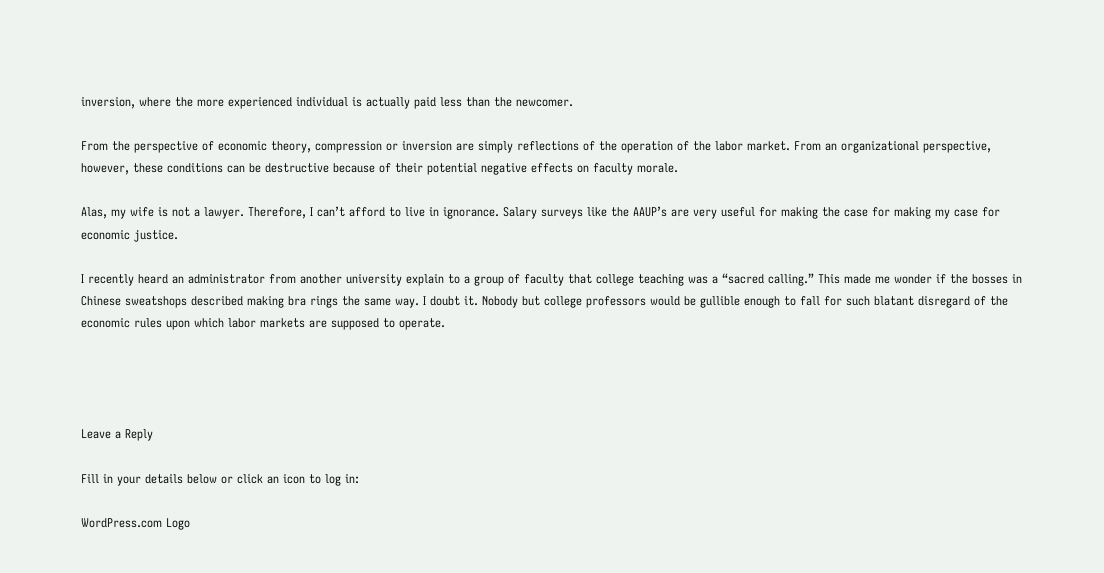inversion, where the more experienced individual is actually paid less than the newcomer.

From the perspective of economic theory, compression or inversion are simply reflections of the operation of the labor market. From an organizational perspective, however, these conditions can be destructive because of their potential negative effects on faculty morale.

Alas, my wife is not a lawyer. Therefore, I can’t afford to live in ignorance. Salary surveys like the AAUP’s are very useful for making the case for making my case for economic justice.

I recently heard an administrator from another university explain to a group of faculty that college teaching was a “sacred calling.” This made me wonder if the bosses in Chinese sweatshops described making bra rings the same way. I doubt it. Nobody but college professors would be gullible enough to fall for such blatant disregard of the economic rules upon which labor markets are supposed to operate.




Leave a Reply

Fill in your details below or click an icon to log in:

WordPress.com Logo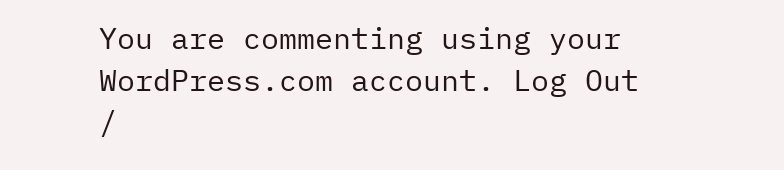You are commenting using your WordPress.com account. Log Out /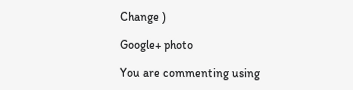Change )

Google+ photo

You are commenting using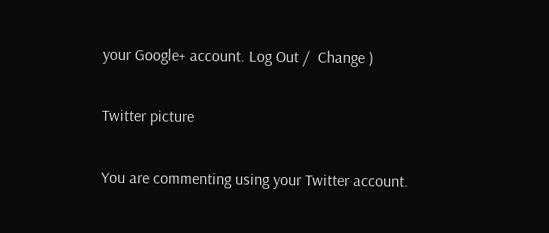your Google+ account. Log Out /  Change )

Twitter picture

You are commenting using your Twitter account.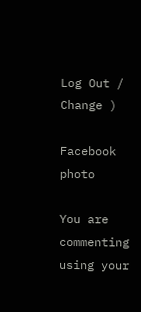Log Out /  Change )

Facebook photo

You are commenting using your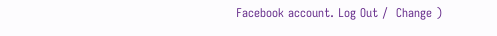Facebook account. Log Out /  Change )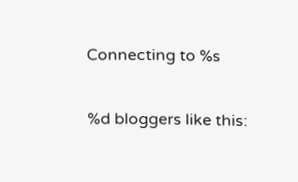Connecting to %s

%d bloggers like this: